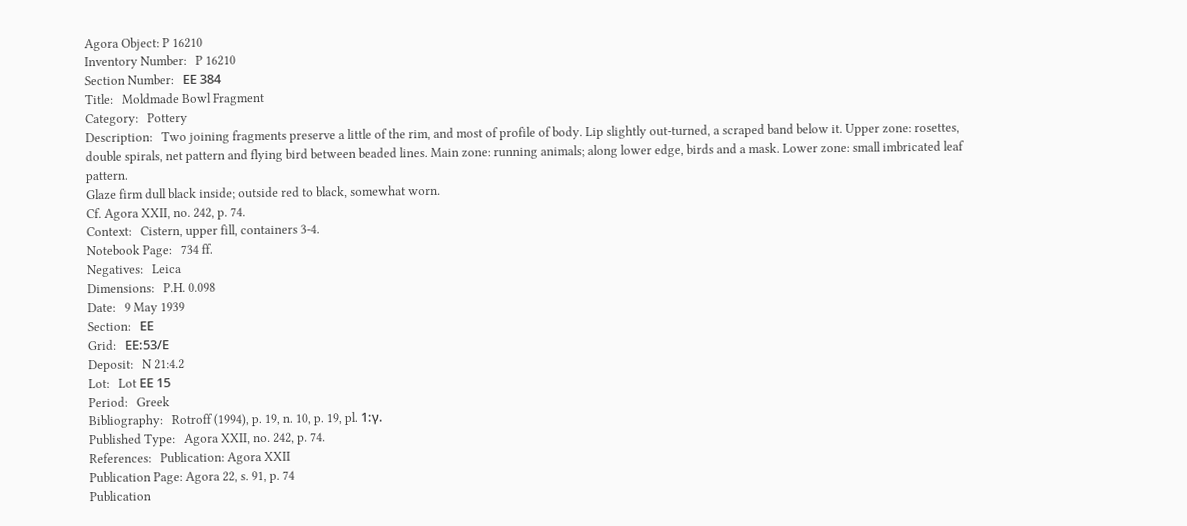Agora Object: P 16210
Inventory Number:   P 16210
Section Number:   ΕΕ 384
Title:   Moldmade Bowl Fragment
Category:   Pottery
Description:   Two joining fragments preserve a little of the rim, and most of profile of body. Lip slightly out-turned, a scraped band below it. Upper zone: rosettes, double spirals, net pattern and flying bird between beaded lines. Main zone: running animals; along lower edge, birds and a mask. Lower zone: small imbricated leaf pattern.
Glaze firm dull black inside; outside red to black, somewhat worn.
Cf. Agora XXII, no. 242, p. 74.
Context:   Cistern, upper fill, containers 3-4.
Notebook Page:   734 ff.
Negatives:   Leica
Dimensions:   P.H. 0.098
Date:   9 May 1939
Section:   ΕΕ
Grid:   ΕΕ:53/Ε
Deposit:   N 21:4.2
Lot:   Lot ΕΕ 15
Period:   Greek
Bibliography:   Rotroff (1994), p. 19, n. 10, p. 19, pl. 1:γ.
Published Type:   Agora XXII, no. 242, p. 74.
References:   Publication: Agora XXII
Publication Page: Agora 22, s. 91, p. 74
Publication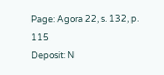Page: Agora 22, s. 132, p. 115
Deposit: N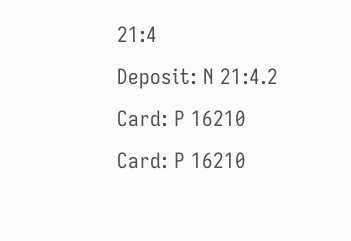21:4
Deposit: N 21:4.2
Card: P 16210
Card: P 16210